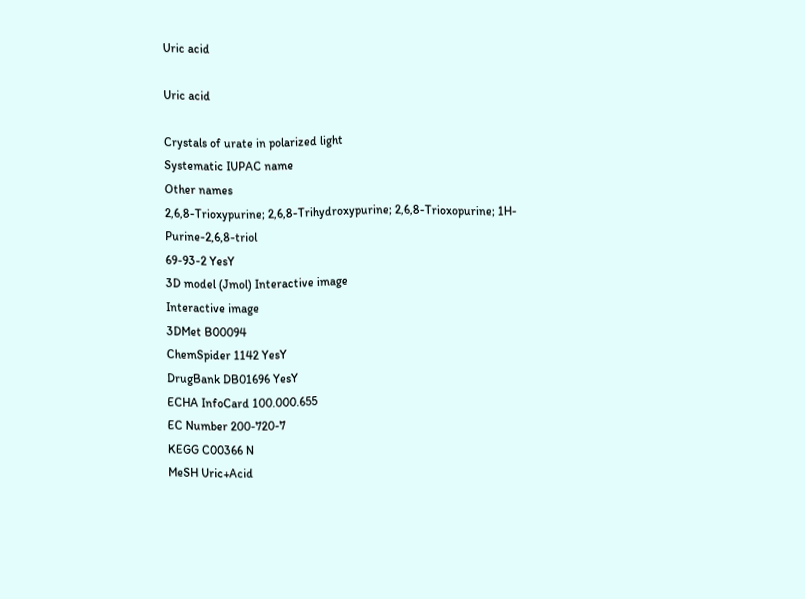Uric acid

Uric acid

Crystals of urate in polarized light
Systematic IUPAC name
Other names
2,6,8-Trioxypurine; 2,6,8-Trihydroxypurine; 2,6,8-Trioxopurine; 1H-Purine-2,6,8-triol
69-93-2 YesY
3D model (Jmol) Interactive image
Interactive image
3DMet B00094
ChemSpider 1142 YesY
DrugBank DB01696 YesY
ECHA InfoCard 100.000.655
EC Number 200-720-7
KEGG C00366 N
MeSH Uric+Acid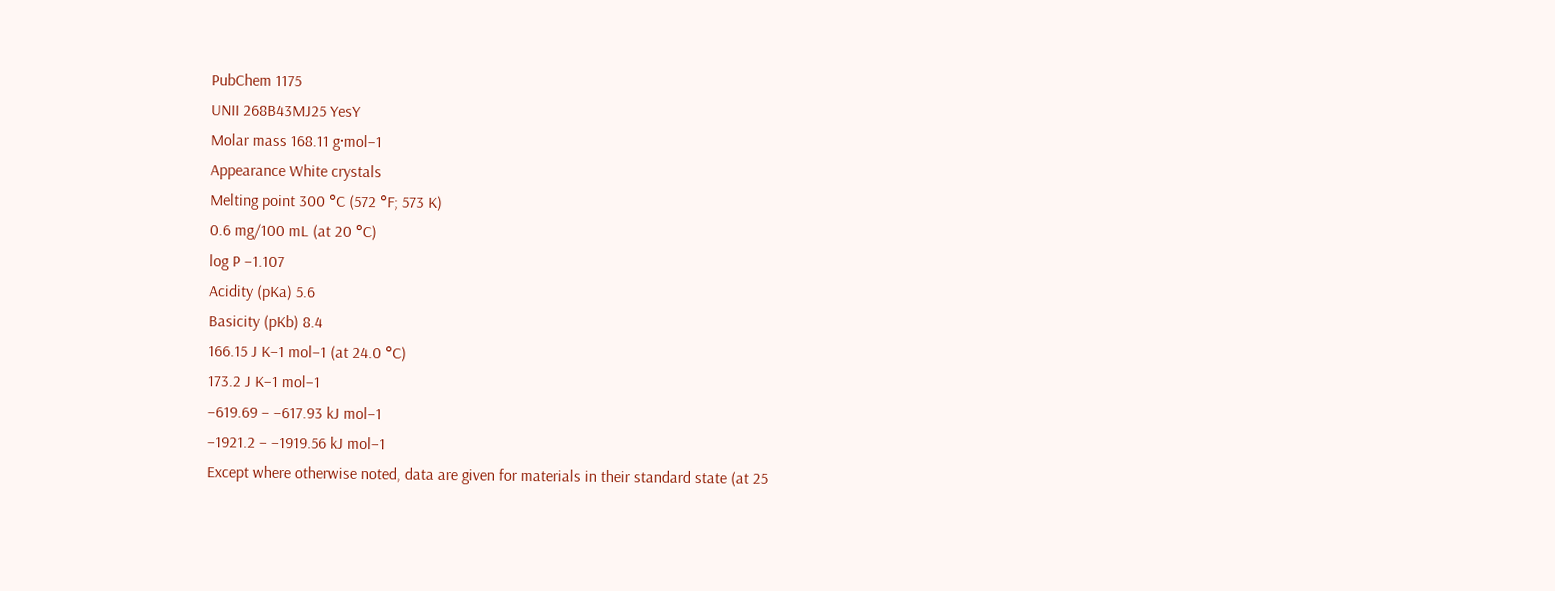PubChem 1175
UNII 268B43MJ25 YesY
Molar mass 168.11 g·mol−1
Appearance White crystals
Melting point 300 °C (572 °F; 573 K)
0.6 mg/100 mL (at 20 °C)
log P −1.107
Acidity (pKa) 5.6
Basicity (pKb) 8.4
166.15 J K−1 mol−1 (at 24.0 °C)
173.2 J K−1 mol−1
−619.69 – −617.93 kJ mol−1
−1921.2 – −1919.56 kJ mol−1
Except where otherwise noted, data are given for materials in their standard state (at 25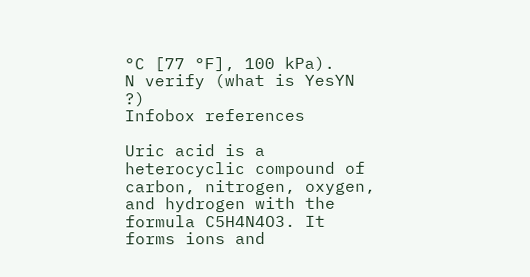°C [77 °F], 100 kPa).
N verify (what is YesYN ?)
Infobox references

Uric acid is a heterocyclic compound of carbon, nitrogen, oxygen, and hydrogen with the formula C5H4N4O3. It forms ions and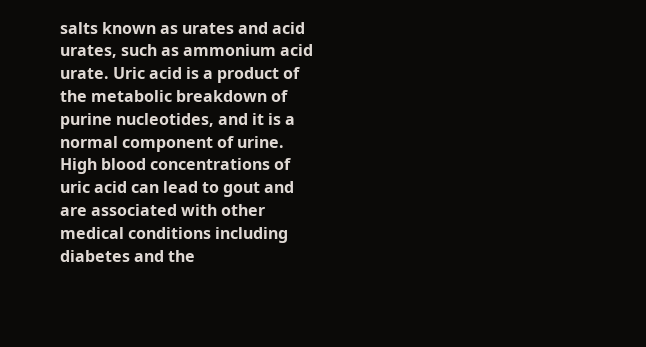salts known as urates and acid urates, such as ammonium acid urate. Uric acid is a product of the metabolic breakdown of purine nucleotides, and it is a normal component of urine. High blood concentrations of uric acid can lead to gout and are associated with other medical conditions including diabetes and the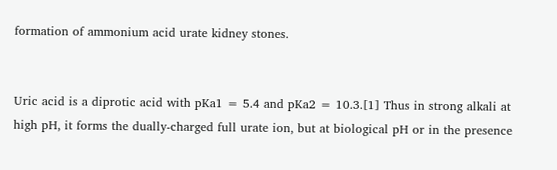formation of ammonium acid urate kidney stones.


Uric acid is a diprotic acid with pKa1 = 5.4 and pKa2 = 10.3.[1] Thus in strong alkali at high pH, it forms the dually-charged full urate ion, but at biological pH or in the presence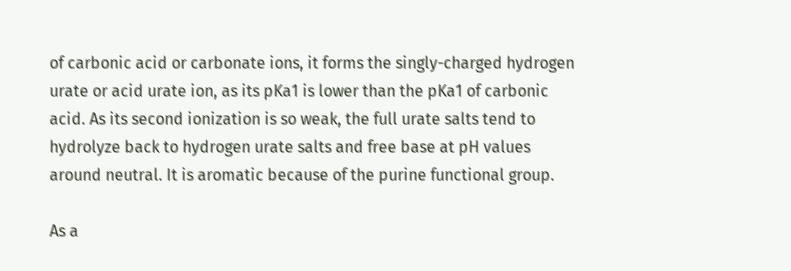of carbonic acid or carbonate ions, it forms the singly-charged hydrogen urate or acid urate ion, as its pKa1 is lower than the pKa1 of carbonic acid. As its second ionization is so weak, the full urate salts tend to hydrolyze back to hydrogen urate salts and free base at pH values around neutral. It is aromatic because of the purine functional group.

As a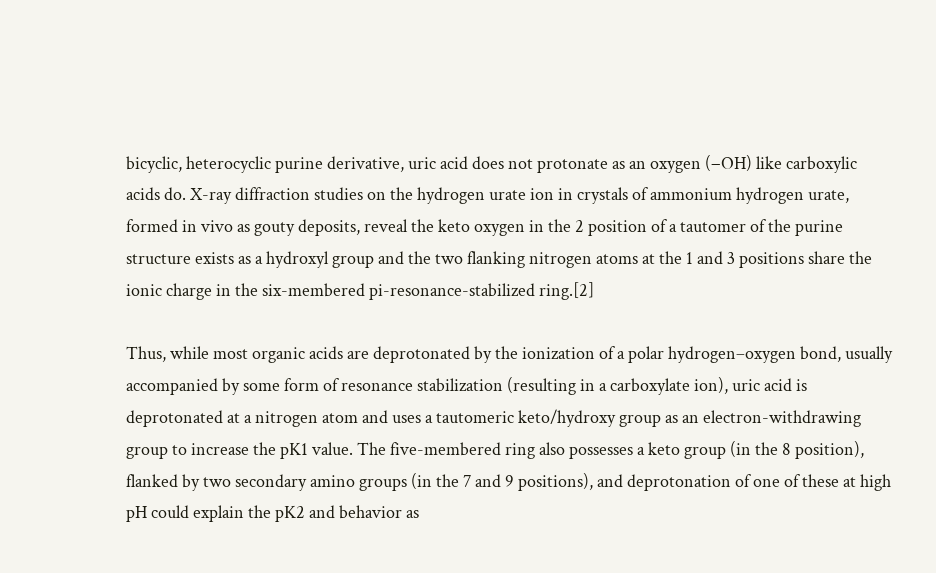bicyclic, heterocyclic purine derivative, uric acid does not protonate as an oxygen (−OH) like carboxylic acids do. X-ray diffraction studies on the hydrogen urate ion in crystals of ammonium hydrogen urate, formed in vivo as gouty deposits, reveal the keto oxygen in the 2 position of a tautomer of the purine structure exists as a hydroxyl group and the two flanking nitrogen atoms at the 1 and 3 positions share the ionic charge in the six-membered pi-resonance-stabilized ring.[2]

Thus, while most organic acids are deprotonated by the ionization of a polar hydrogen–oxygen bond, usually accompanied by some form of resonance stabilization (resulting in a carboxylate ion), uric acid is deprotonated at a nitrogen atom and uses a tautomeric keto/hydroxy group as an electron-withdrawing group to increase the pK1 value. The five-membered ring also possesses a keto group (in the 8 position), flanked by two secondary amino groups (in the 7 and 9 positions), and deprotonation of one of these at high pH could explain the pK2 and behavior as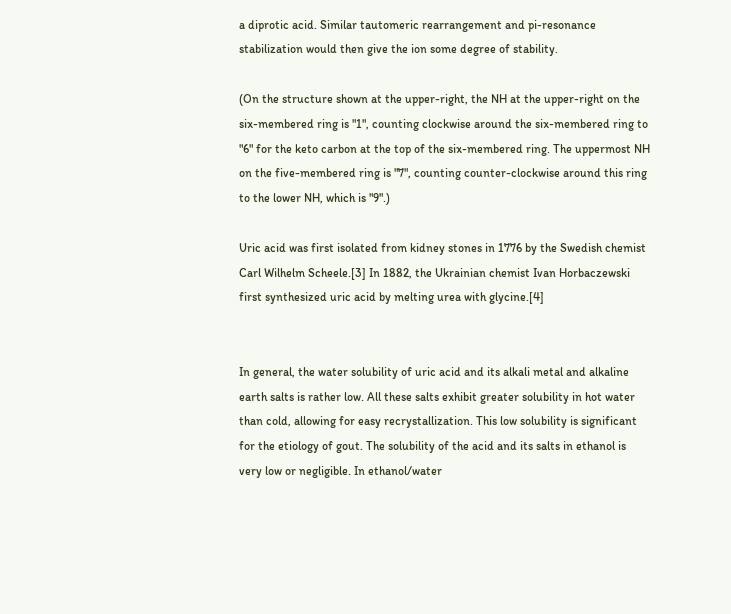a diprotic acid. Similar tautomeric rearrangement and pi-resonance stabilization would then give the ion some degree of stability.

(On the structure shown at the upper-right, the NH at the upper-right on the six-membered ring is "1", counting clockwise around the six-membered ring to "6" for the keto carbon at the top of the six-membered ring. The uppermost NH on the five-membered ring is "7", counting counter-clockwise around this ring to the lower NH, which is "9".)

Uric acid was first isolated from kidney stones in 1776 by the Swedish chemist Carl Wilhelm Scheele.[3] In 1882, the Ukrainian chemist Ivan Horbaczewski first synthesized uric acid by melting urea with glycine.[4]


In general, the water solubility of uric acid and its alkali metal and alkaline earth salts is rather low. All these salts exhibit greater solubility in hot water than cold, allowing for easy recrystallization. This low solubility is significant for the etiology of gout. The solubility of the acid and its salts in ethanol is very low or negligible. In ethanol/water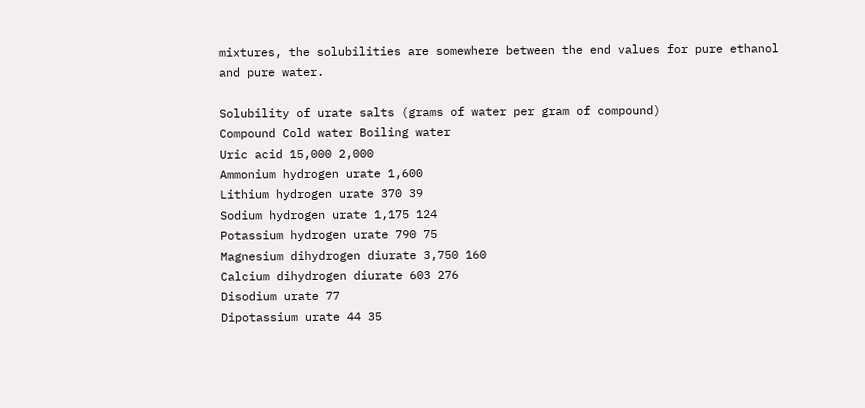mixtures, the solubilities are somewhere between the end values for pure ethanol and pure water.

Solubility of urate salts (grams of water per gram of compound)
Compound Cold water Boiling water
Uric acid 15,000 2,000
Ammonium hydrogen urate 1,600
Lithium hydrogen urate 370 39
Sodium hydrogen urate 1,175 124
Potassium hydrogen urate 790 75
Magnesium dihydrogen diurate 3,750 160
Calcium dihydrogen diurate 603 276
Disodium urate 77
Dipotassium urate 44 35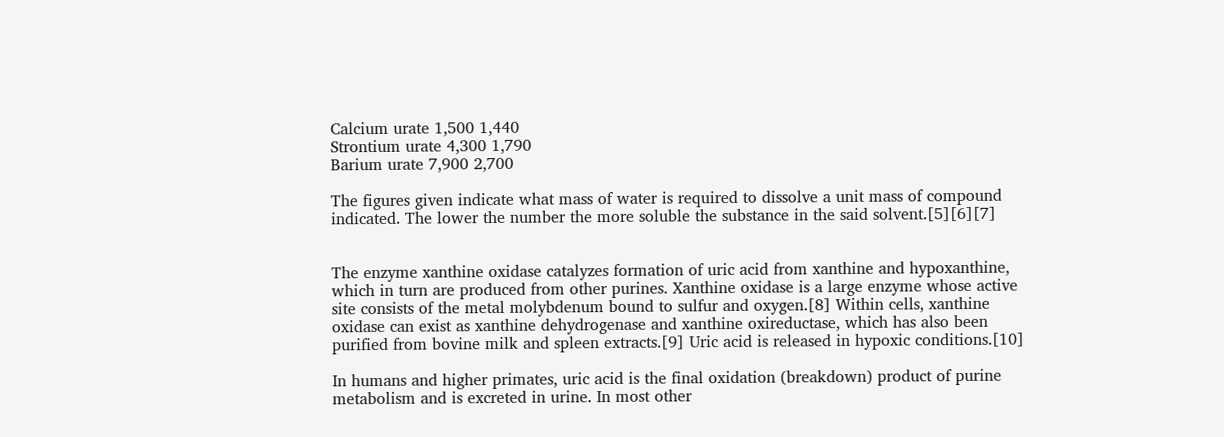Calcium urate 1,500 1,440
Strontium urate 4,300 1,790
Barium urate 7,900 2,700

The figures given indicate what mass of water is required to dissolve a unit mass of compound indicated. The lower the number the more soluble the substance in the said solvent.[5][6][7]


The enzyme xanthine oxidase catalyzes formation of uric acid from xanthine and hypoxanthine, which in turn are produced from other purines. Xanthine oxidase is a large enzyme whose active site consists of the metal molybdenum bound to sulfur and oxygen.[8] Within cells, xanthine oxidase can exist as xanthine dehydrogenase and xanthine oxireductase, which has also been purified from bovine milk and spleen extracts.[9] Uric acid is released in hypoxic conditions.[10]

In humans and higher primates, uric acid is the final oxidation (breakdown) product of purine metabolism and is excreted in urine. In most other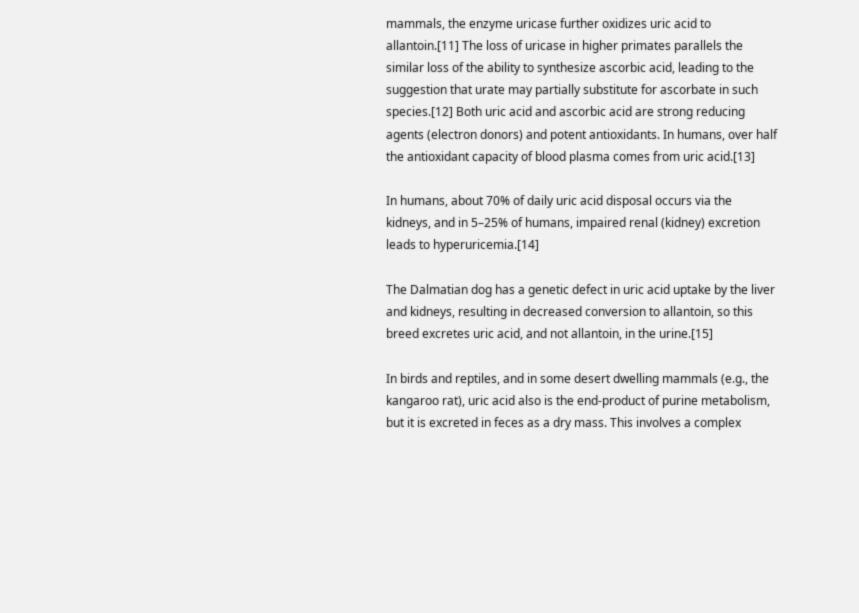mammals, the enzyme uricase further oxidizes uric acid to allantoin.[11] The loss of uricase in higher primates parallels the similar loss of the ability to synthesize ascorbic acid, leading to the suggestion that urate may partially substitute for ascorbate in such species.[12] Both uric acid and ascorbic acid are strong reducing agents (electron donors) and potent antioxidants. In humans, over half the antioxidant capacity of blood plasma comes from uric acid.[13]

In humans, about 70% of daily uric acid disposal occurs via the kidneys, and in 5–25% of humans, impaired renal (kidney) excretion leads to hyperuricemia.[14]

The Dalmatian dog has a genetic defect in uric acid uptake by the liver and kidneys, resulting in decreased conversion to allantoin, so this breed excretes uric acid, and not allantoin, in the urine.[15]

In birds and reptiles, and in some desert dwelling mammals (e.g., the kangaroo rat), uric acid also is the end-product of purine metabolism, but it is excreted in feces as a dry mass. This involves a complex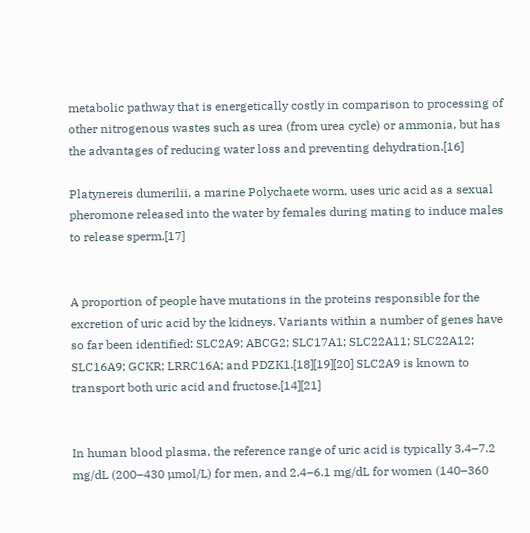metabolic pathway that is energetically costly in comparison to processing of other nitrogenous wastes such as urea (from urea cycle) or ammonia, but has the advantages of reducing water loss and preventing dehydration.[16]

Platynereis dumerilii, a marine Polychaete worm, uses uric acid as a sexual pheromone released into the water by females during mating to induce males to release sperm.[17]


A proportion of people have mutations in the proteins responsible for the excretion of uric acid by the kidneys. Variants within a number of genes have so far been identified: SLC2A9; ABCG2; SLC17A1; SLC22A11; SLC22A12; SLC16A9; GCKR; LRRC16A; and PDZK1.[18][19][20] SLC2A9 is known to transport both uric acid and fructose.[14][21]


In human blood plasma, the reference range of uric acid is typically 3.4–7.2 mg/dL (200–430 µmol/L) for men, and 2.4–6.1 mg/dL for women (140–360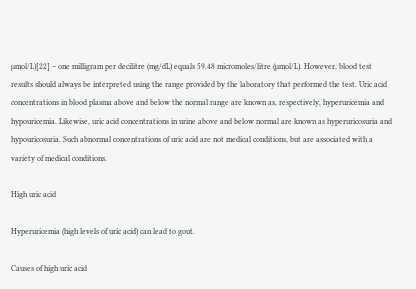µmol/L)[22] – one milligram per decilitre (mg/dL) equals 59.48 micromoles/litre (µmol/L). However, blood test results should always be interpreted using the range provided by the laboratory that performed the test. Uric acid concentrations in blood plasma above and below the normal range are known as, respectively, hyperuricemia and hypouricemia. Likewise, uric acid concentrations in urine above and below normal are known as hyperuricosuria and hypouricosuria. Such abnormal concentrations of uric acid are not medical conditions, but are associated with a variety of medical conditions.

High uric acid

Hyperuricemia (high levels of uric acid) can lead to gout.

Causes of high uric acid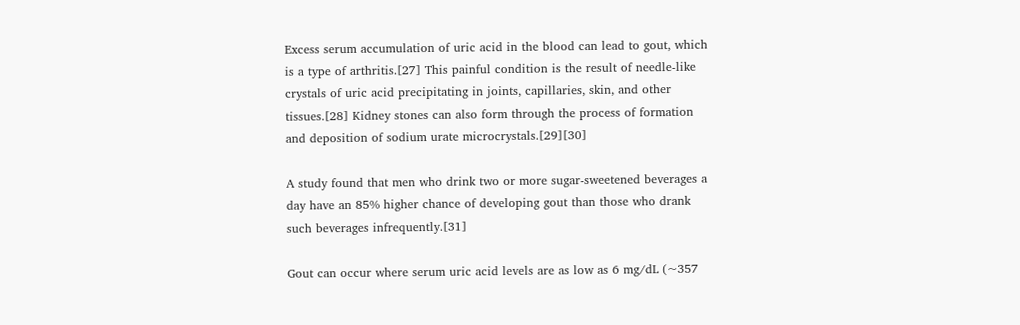Excess serum accumulation of uric acid in the blood can lead to gout, which is a type of arthritis.[27] This painful condition is the result of needle-like crystals of uric acid precipitating in joints, capillaries, skin, and other tissues.[28] Kidney stones can also form through the process of formation and deposition of sodium urate microcrystals.[29][30]

A study found that men who drink two or more sugar-sweetened beverages a day have an 85% higher chance of developing gout than those who drank such beverages infrequently.[31]

Gout can occur where serum uric acid levels are as low as 6 mg/dL (~357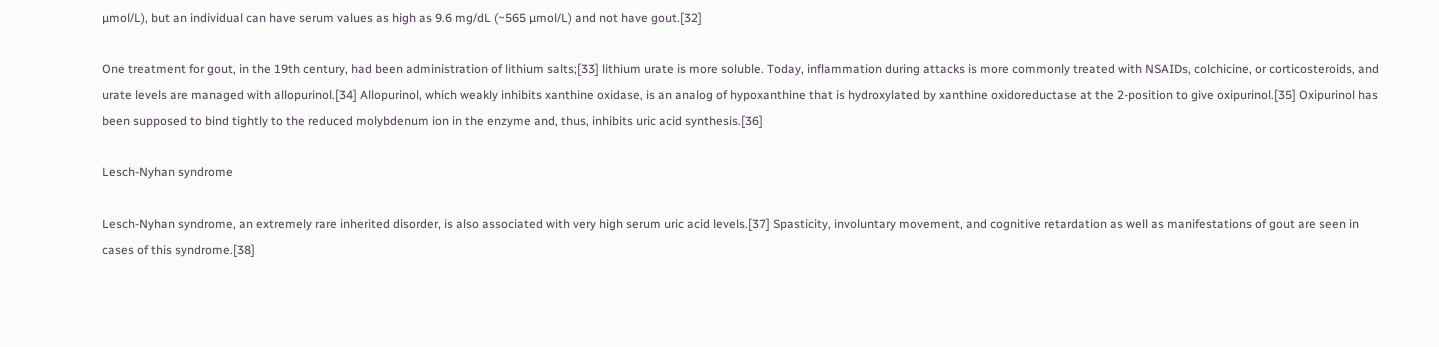µmol/L), but an individual can have serum values as high as 9.6 mg/dL (~565 µmol/L) and not have gout.[32]

One treatment for gout, in the 19th century, had been administration of lithium salts;[33] lithium urate is more soluble. Today, inflammation during attacks is more commonly treated with NSAIDs, colchicine, or corticosteroids, and urate levels are managed with allopurinol.[34] Allopurinol, which weakly inhibits xanthine oxidase, is an analog of hypoxanthine that is hydroxylated by xanthine oxidoreductase at the 2-position to give oxipurinol.[35] Oxipurinol has been supposed to bind tightly to the reduced molybdenum ion in the enzyme and, thus, inhibits uric acid synthesis.[36]

Lesch-Nyhan syndrome

Lesch-Nyhan syndrome, an extremely rare inherited disorder, is also associated with very high serum uric acid levels.[37] Spasticity, involuntary movement, and cognitive retardation as well as manifestations of gout are seen in cases of this syndrome.[38]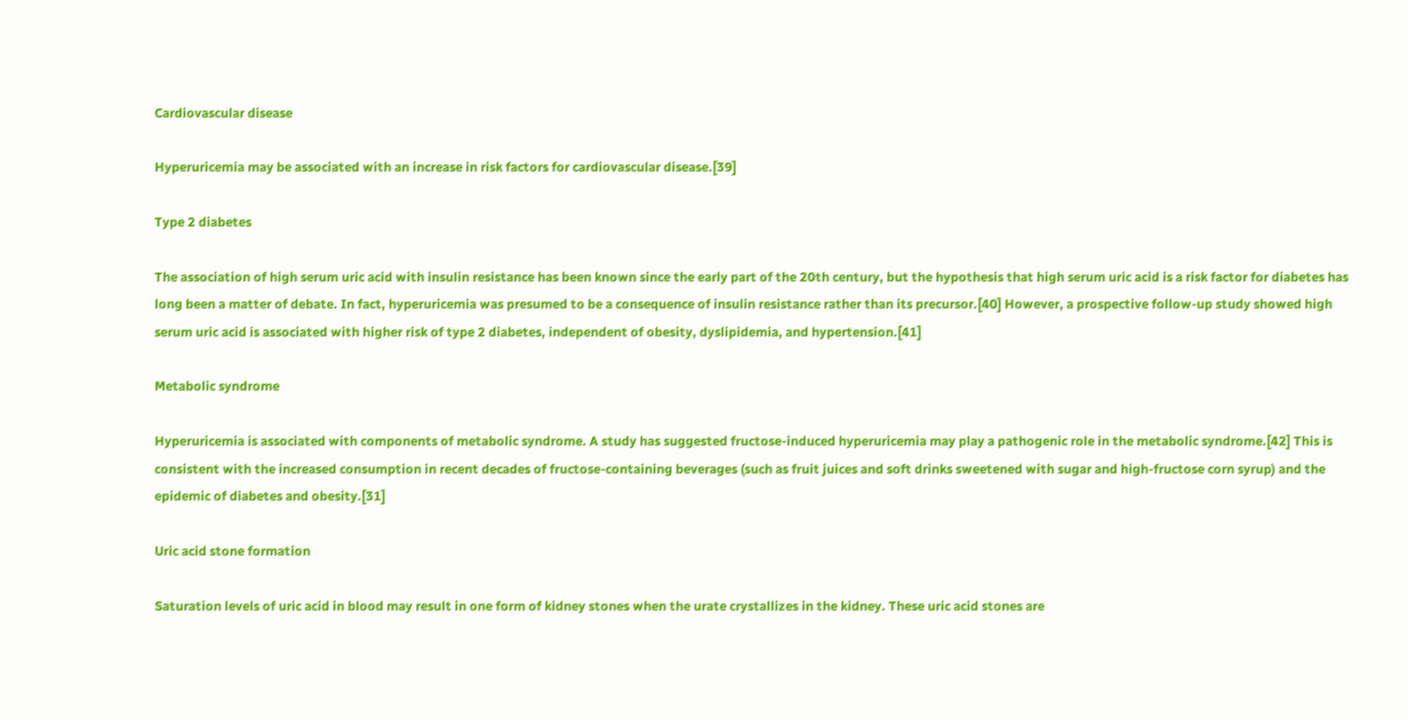Cardiovascular disease

Hyperuricemia may be associated with an increase in risk factors for cardiovascular disease.[39]

Type 2 diabetes

The association of high serum uric acid with insulin resistance has been known since the early part of the 20th century, but the hypothesis that high serum uric acid is a risk factor for diabetes has long been a matter of debate. In fact, hyperuricemia was presumed to be a consequence of insulin resistance rather than its precursor.[40] However, a prospective follow-up study showed high serum uric acid is associated with higher risk of type 2 diabetes, independent of obesity, dyslipidemia, and hypertension.[41]

Metabolic syndrome

Hyperuricemia is associated with components of metabolic syndrome. A study has suggested fructose-induced hyperuricemia may play a pathogenic role in the metabolic syndrome.[42] This is consistent with the increased consumption in recent decades of fructose-containing beverages (such as fruit juices and soft drinks sweetened with sugar and high-fructose corn syrup) and the epidemic of diabetes and obesity.[31]

Uric acid stone formation

Saturation levels of uric acid in blood may result in one form of kidney stones when the urate crystallizes in the kidney. These uric acid stones are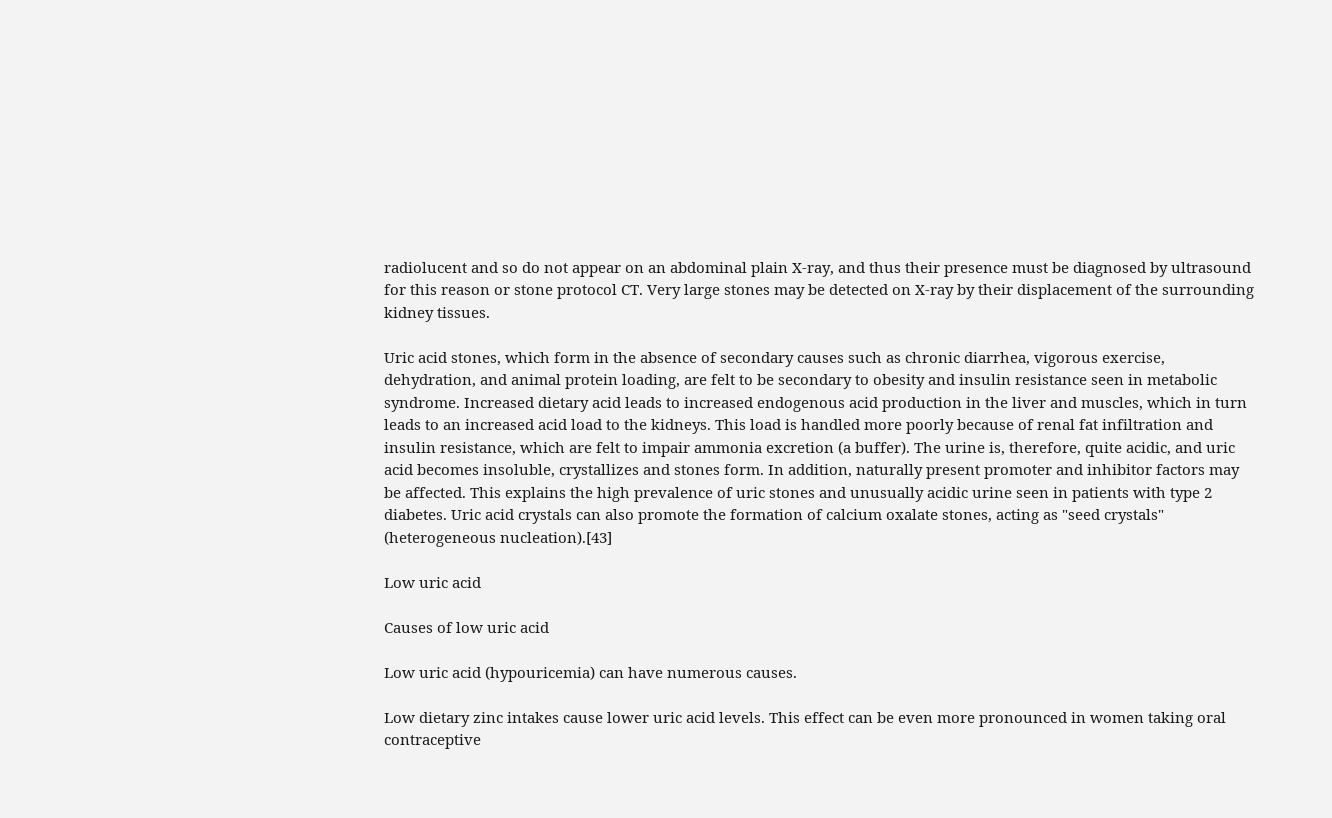radiolucent and so do not appear on an abdominal plain X-ray, and thus their presence must be diagnosed by ultrasound for this reason or stone protocol CT. Very large stones may be detected on X-ray by their displacement of the surrounding kidney tissues.

Uric acid stones, which form in the absence of secondary causes such as chronic diarrhea, vigorous exercise, dehydration, and animal protein loading, are felt to be secondary to obesity and insulin resistance seen in metabolic syndrome. Increased dietary acid leads to increased endogenous acid production in the liver and muscles, which in turn leads to an increased acid load to the kidneys. This load is handled more poorly because of renal fat infiltration and insulin resistance, which are felt to impair ammonia excretion (a buffer). The urine is, therefore, quite acidic, and uric acid becomes insoluble, crystallizes and stones form. In addition, naturally present promoter and inhibitor factors may be affected. This explains the high prevalence of uric stones and unusually acidic urine seen in patients with type 2 diabetes. Uric acid crystals can also promote the formation of calcium oxalate stones, acting as "seed crystals" (heterogeneous nucleation).[43]

Low uric acid

Causes of low uric acid

Low uric acid (hypouricemia) can have numerous causes.

Low dietary zinc intakes cause lower uric acid levels. This effect can be even more pronounced in women taking oral contraceptive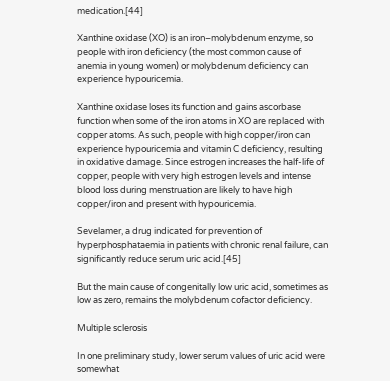medication.[44]

Xanthine oxidase (XO) is an iron–molybdenum enzyme, so people with iron deficiency (the most common cause of anemia in young women) or molybdenum deficiency can experience hypouricemia.

Xanthine oxidase loses its function and gains ascorbase function when some of the iron atoms in XO are replaced with copper atoms. As such, people with high copper/iron can experience hypouricemia and vitamin C deficiency, resulting in oxidative damage. Since estrogen increases the half-life of copper, people with very high estrogen levels and intense blood loss during menstruation are likely to have high copper/iron and present with hypouricemia.

Sevelamer, a drug indicated for prevention of hyperphosphataemia in patients with chronic renal failure, can significantly reduce serum uric acid.[45]

But the main cause of congenitally low uric acid, sometimes as low as zero, remains the molybdenum cofactor deficiency.

Multiple sclerosis

In one preliminary study, lower serum values of uric acid were somewhat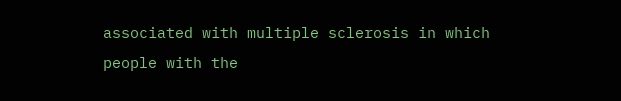associated with multiple sclerosis in which people with the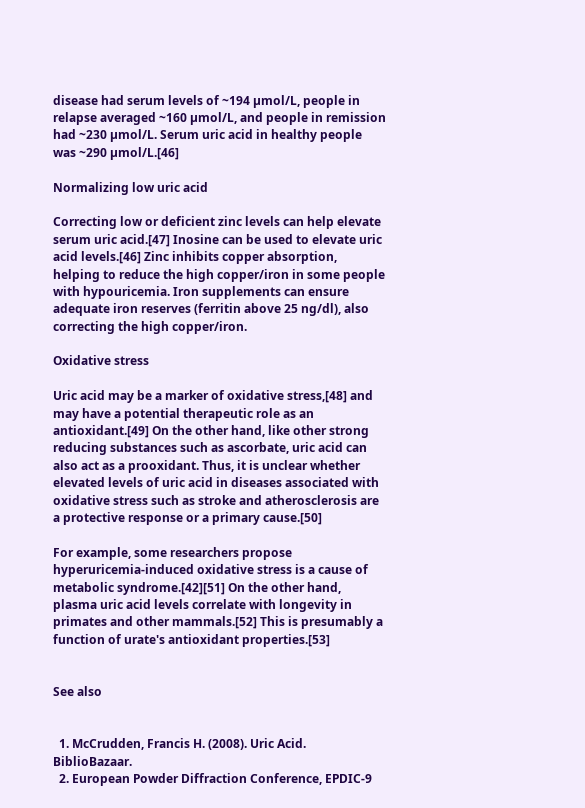disease had serum levels of ~194 µmol/L, people in relapse averaged ~160 µmol/L, and people in remission had ~230 µmol/L. Serum uric acid in healthy people was ~290 µmol/L.[46]

Normalizing low uric acid

Correcting low or deficient zinc levels can help elevate serum uric acid.[47] Inosine can be used to elevate uric acid levels.[46] Zinc inhibits copper absorption, helping to reduce the high copper/iron in some people with hypouricemia. Iron supplements can ensure adequate iron reserves (ferritin above 25 ng/dl), also correcting the high copper/iron.

Oxidative stress

Uric acid may be a marker of oxidative stress,[48] and may have a potential therapeutic role as an antioxidant.[49] On the other hand, like other strong reducing substances such as ascorbate, uric acid can also act as a prooxidant. Thus, it is unclear whether elevated levels of uric acid in diseases associated with oxidative stress such as stroke and atherosclerosis are a protective response or a primary cause.[50]

For example, some researchers propose hyperuricemia-induced oxidative stress is a cause of metabolic syndrome.[42][51] On the other hand, plasma uric acid levels correlate with longevity in primates and other mammals.[52] This is presumably a function of urate's antioxidant properties.[53]


See also


  1. McCrudden, Francis H. (2008). Uric Acid. BiblioBazaar.
  2. European Powder Diffraction Conference, EPDIC-9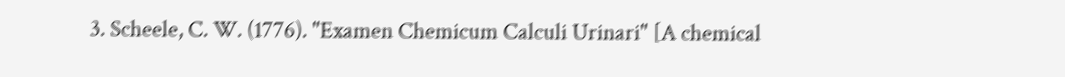3. Scheele, C. W. (1776). "Examen Chemicum Calculi Urinari" [A chemical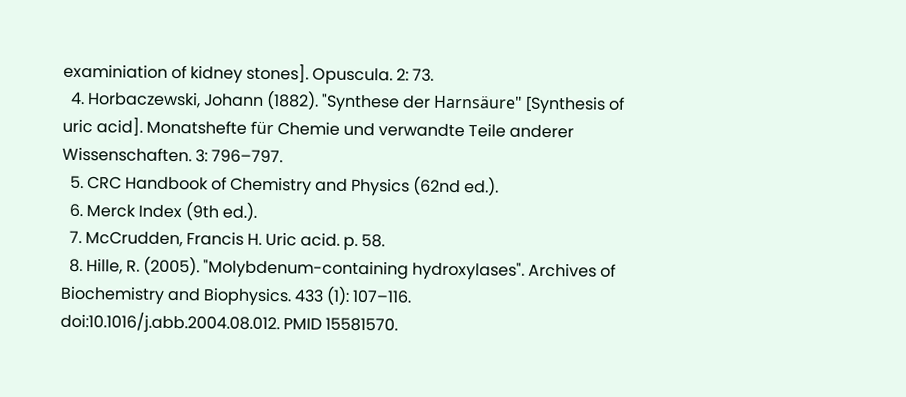examiniation of kidney stones]. Opuscula. 2: 73.
  4. Horbaczewski, Johann (1882). "Synthese der Harnsäure" [Synthesis of uric acid]. Monatshefte für Chemie und verwandte Teile anderer Wissenschaften. 3: 796–797.
  5. CRC Handbook of Chemistry and Physics (62nd ed.).
  6. Merck Index (9th ed.).
  7. McCrudden, Francis H. Uric acid. p. 58.
  8. Hille, R. (2005). "Molybdenum-containing hydroxylases". Archives of Biochemistry and Biophysics. 433 (1): 107–116. doi:10.1016/j.abb.2004.08.012. PMID 15581570.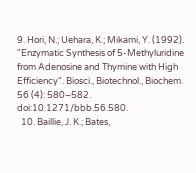9. Hori, N.; Uehara, K.; Mikami, Y. (1992). "Enzymatic Synthesis of 5-Methyluridine from Adenosine and Thymine with High Efficiency". Biosci., Biotechnol., Biochem. 56 (4): 580–582. doi:10.1271/bbb.56.580.
  10. Baillie, J. K.; Bates,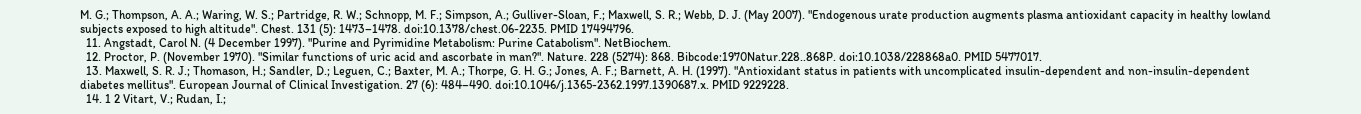M. G.; Thompson, A. A.; Waring, W. S.; Partridge, R. W.; Schnopp, M. F.; Simpson, A.; Gulliver-Sloan, F.; Maxwell, S. R.; Webb, D. J. (May 2007). "Endogenous urate production augments plasma antioxidant capacity in healthy lowland subjects exposed to high altitude". Chest. 131 (5): 1473–1478. doi:10.1378/chest.06-2235. PMID 17494796.
  11. Angstadt, Carol N. (4 December 1997). "Purine and Pyrimidine Metabolism: Purine Catabolism". NetBiochem.
  12. Proctor, P. (November 1970). "Similar functions of uric acid and ascorbate in man?". Nature. 228 (5274): 868. Bibcode:1970Natur.228..868P. doi:10.1038/228868a0. PMID 5477017.
  13. Maxwell, S. R. J.; Thomason, H.; Sandler, D.; Leguen, C.; Baxter, M. A.; Thorpe, G. H. G.; Jones, A. F.; Barnett, A. H. (1997). "Antioxidant status in patients with uncomplicated insulin-dependent and non-insulin-dependent diabetes mellitus". European Journal of Clinical Investigation. 27 (6): 484–490. doi:10.1046/j.1365-2362.1997.1390687.x. PMID 9229228.
  14. 1 2 Vitart, V.; Rudan, I.;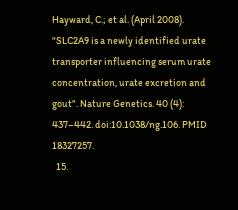Hayward, C.; et al. (April 2008). "SLC2A9 is a newly identified urate transporter influencing serum urate concentration, urate excretion and gout". Nature Genetics. 40 (4): 437–442. doi:10.1038/ng.106. PMID 18327257.
  15.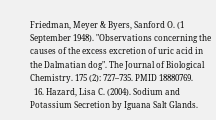Friedman, Meyer & Byers, Sanford O. (1 September 1948). "Observations concerning the causes of the excess excretion of uric acid in the Dalmatian dog". The Journal of Biological Chemistry. 175 (2): 727–735. PMID 18880769.
  16. Hazard, Lisa C. (2004). Sodium and Potassium Secretion by Iguana Salt Glands.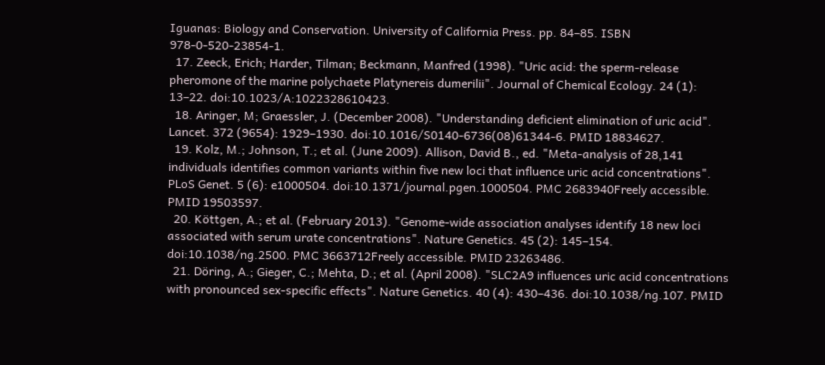Iguanas: Biology and Conservation. University of California Press. pp. 84–85. ISBN 978-0-520-23854-1.
  17. Zeeck, Erich; Harder, Tilman; Beckmann, Manfred (1998). "Uric acid: the sperm-release pheromone of the marine polychaete Platynereis dumerilii". Journal of Chemical Ecology. 24 (1): 13–22. doi:10.1023/A:1022328610423.
  18. Aringer, M; Graessler, J. (December 2008). "Understanding deficient elimination of uric acid". Lancet. 372 (9654): 1929–1930. doi:10.1016/S0140-6736(08)61344-6. PMID 18834627.
  19. Kolz, M.; Johnson, T.; et al. (June 2009). Allison, David B., ed. "Meta-analysis of 28,141 individuals identifies common variants within five new loci that influence uric acid concentrations". PLoS Genet. 5 (6): e1000504. doi:10.1371/journal.pgen.1000504. PMC 2683940Freely accessible. PMID 19503597.
  20. Köttgen, A.; et al. (February 2013). "Genome-wide association analyses identify 18 new loci associated with serum urate concentrations". Nature Genetics. 45 (2): 145–154. doi:10.1038/ng.2500. PMC 3663712Freely accessible. PMID 23263486.
  21. Döring, A.; Gieger, C.; Mehta, D.; et al. (April 2008). "SLC2A9 influences uric acid concentrations with pronounced sex-specific effects". Nature Genetics. 40 (4): 430–436. doi:10.1038/ng.107. PMID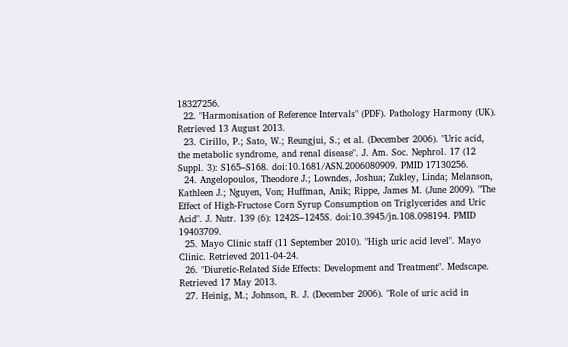18327256.
  22. "Harmonisation of Reference Intervals" (PDF). Pathology Harmony (UK). Retrieved 13 August 2013.
  23. Cirillo, P.; Sato, W.; Reungjui, S.; et al. (December 2006). "Uric acid, the metabolic syndrome, and renal disease". J. Am. Soc. Nephrol. 17 (12 Suppl. 3): S165–S168. doi:10.1681/ASN.2006080909. PMID 17130256.
  24. Angelopoulos, Theodore J.; Lowndes, Joshua; Zukley, Linda; Melanson, Kathleen J.; Nguyen, Von; Huffman, Anik; Rippe, James M. (June 2009). "The Effect of High-Fructose Corn Syrup Consumption on Triglycerides and Uric Acid". J. Nutr. 139 (6): 1242S–1245S. doi:10.3945/jn.108.098194. PMID 19403709.
  25. Mayo Clinic staff (11 September 2010). "High uric acid level". Mayo Clinic. Retrieved 2011-04-24.
  26. "Diuretic-Related Side Effects: Development and Treatment". Medscape. Retrieved 17 May 2013.
  27. Heinig, M.; Johnson, R. J. (December 2006). "Role of uric acid in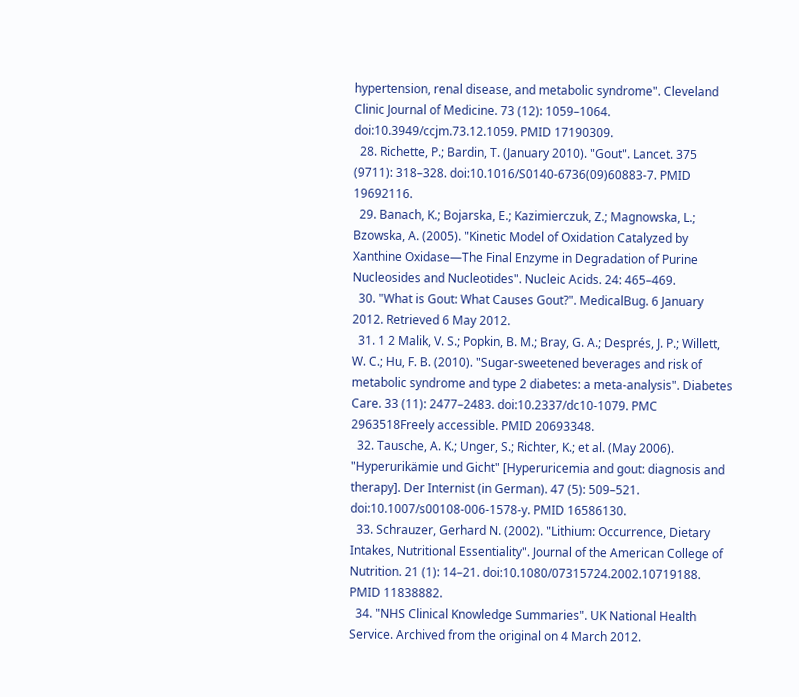hypertension, renal disease, and metabolic syndrome". Cleveland Clinic Journal of Medicine. 73 (12): 1059–1064. doi:10.3949/ccjm.73.12.1059. PMID 17190309.
  28. Richette, P.; Bardin, T. (January 2010). "Gout". Lancet. 375 (9711): 318–328. doi:10.1016/S0140-6736(09)60883-7. PMID 19692116.
  29. Banach, K.; Bojarska, E.; Kazimierczuk, Z.; Magnowska, L.; Bzowska, A. (2005). "Kinetic Model of Oxidation Catalyzed by Xanthine Oxidase—The Final Enzyme in Degradation of Purine Nucleosides and Nucleotides". Nucleic Acids. 24: 465–469.
  30. "What is Gout: What Causes Gout?". MedicalBug. 6 January 2012. Retrieved 6 May 2012.
  31. 1 2 Malik, V. S.; Popkin, B. M.; Bray, G. A.; Després, J. P.; Willett, W. C.; Hu, F. B. (2010). "Sugar-sweetened beverages and risk of metabolic syndrome and type 2 diabetes: a meta-analysis". Diabetes Care. 33 (11): 2477–2483. doi:10.2337/dc10-1079. PMC 2963518Freely accessible. PMID 20693348.
  32. Tausche, A. K.; Unger, S.; Richter, K.; et al. (May 2006). "Hyperurikämie und Gicht" [Hyperuricemia and gout: diagnosis and therapy]. Der Internist (in German). 47 (5): 509–521. doi:10.1007/s00108-006-1578-y. PMID 16586130.
  33. Schrauzer, Gerhard N. (2002). "Lithium: Occurrence, Dietary Intakes, Nutritional Essentiality". Journal of the American College of Nutrition. 21 (1): 14–21. doi:10.1080/07315724.2002.10719188. PMID 11838882.
  34. "NHS Clinical Knowledge Summaries". UK National Health Service. Archived from the original on 4 March 2012.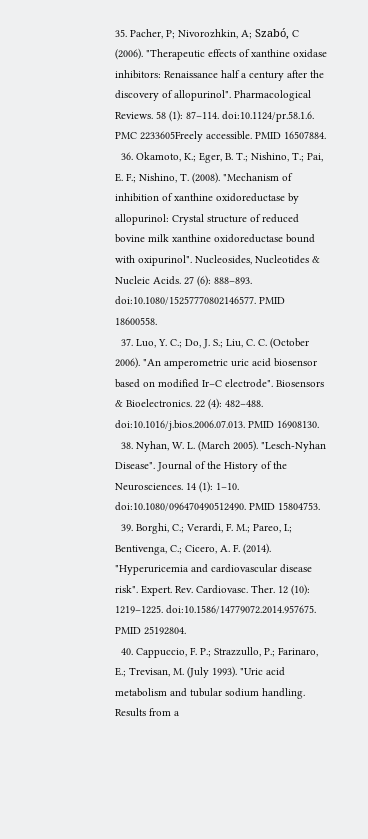35. Pacher, P; Nivorozhkin, A; Szabó, C (2006). "Therapeutic effects of xanthine oxidase inhibitors: Renaissance half a century after the discovery of allopurinol". Pharmacological Reviews. 58 (1): 87–114. doi:10.1124/pr.58.1.6. PMC 2233605Freely accessible. PMID 16507884.
  36. Okamoto, K.; Eger, B. T.; Nishino, T.; Pai, E. F.; Nishino, T. (2008). "Mechanism of inhibition of xanthine oxidoreductase by allopurinol: Crystal structure of reduced bovine milk xanthine oxidoreductase bound with oxipurinol". Nucleosides, Nucleotides & Nucleic Acids. 27 (6): 888–893. doi:10.1080/15257770802146577. PMID 18600558.
  37. Luo, Y. C.; Do, J. S.; Liu, C. C. (October 2006). "An amperometric uric acid biosensor based on modified Ir–C electrode". Biosensors & Bioelectronics. 22 (4): 482–488. doi:10.1016/j.bios.2006.07.013. PMID 16908130.
  38. Nyhan, W. L. (March 2005). "Lesch-Nyhan Disease". Journal of the History of the Neurosciences. 14 (1): 1–10. doi:10.1080/096470490512490. PMID 15804753.
  39. Borghi, C.; Verardi, F. M.; Pareo, I.; Bentivenga, C.; Cicero, A. F. (2014). "Hyperuricemia and cardiovascular disease risk". Expert. Rev. Cardiovasc. Ther. 12 (10): 1219–1225. doi:10.1586/14779072.2014.957675. PMID 25192804.
  40. Cappuccio, F. P.; Strazzullo, P.; Farinaro, E.; Trevisan, M. (July 1993). "Uric acid metabolism and tubular sodium handling. Results from a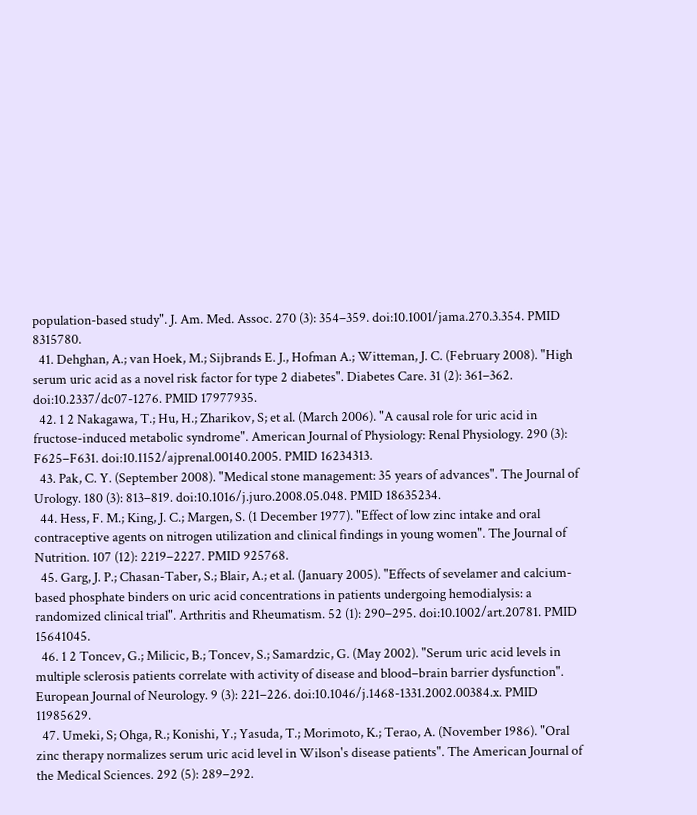population-based study". J. Am. Med. Assoc. 270 (3): 354–359. doi:10.1001/jama.270.3.354. PMID 8315780.
  41. Dehghan, A.; van Hoek, M.; Sijbrands E. J., Hofman A.; Witteman, J. C. (February 2008). "High serum uric acid as a novel risk factor for type 2 diabetes". Diabetes Care. 31 (2): 361–362. doi:10.2337/dc07-1276. PMID 17977935.
  42. 1 2 Nakagawa, T.; Hu, H.; Zharikov, S; et al. (March 2006). "A causal role for uric acid in fructose-induced metabolic syndrome". American Journal of Physiology: Renal Physiology. 290 (3): F625–F631. doi:10.1152/ajprenal.00140.2005. PMID 16234313.
  43. Pak, C. Y. (September 2008). "Medical stone management: 35 years of advances". The Journal of Urology. 180 (3): 813–819. doi:10.1016/j.juro.2008.05.048. PMID 18635234.
  44. Hess, F. M.; King, J. C.; Margen, S. (1 December 1977). "Effect of low zinc intake and oral contraceptive agents on nitrogen utilization and clinical findings in young women". The Journal of Nutrition. 107 (12): 2219–2227. PMID 925768.
  45. Garg, J. P.; Chasan-Taber, S.; Blair, A.; et al. (January 2005). "Effects of sevelamer and calcium-based phosphate binders on uric acid concentrations in patients undergoing hemodialysis: a randomized clinical trial". Arthritis and Rheumatism. 52 (1): 290–295. doi:10.1002/art.20781. PMID 15641045.
  46. 1 2 Toncev, G.; Milicic, B.; Toncev, S.; Samardzic, G. (May 2002). "Serum uric acid levels in multiple sclerosis patients correlate with activity of disease and blood–brain barrier dysfunction". European Journal of Neurology. 9 (3): 221–226. doi:10.1046/j.1468-1331.2002.00384.x. PMID 11985629.
  47. Umeki, S; Ohga, R.; Konishi, Y.; Yasuda, T.; Morimoto, K.; Terao, A. (November 1986). "Oral zinc therapy normalizes serum uric acid level in Wilson's disease patients". The American Journal of the Medical Sciences. 292 (5): 289–292.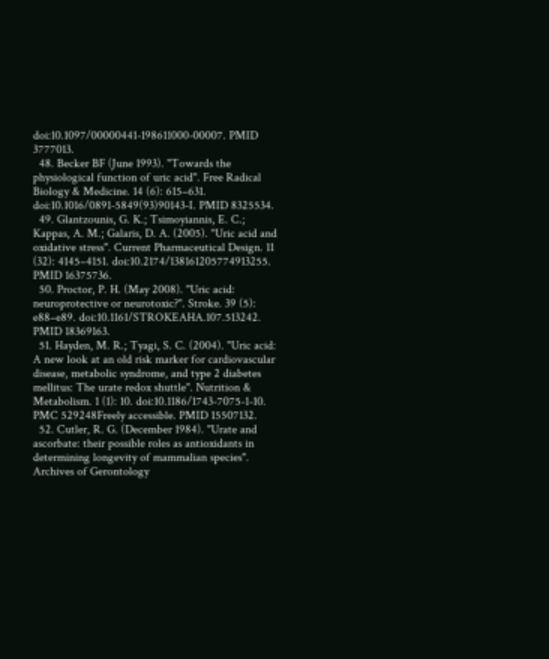doi:10.1097/00000441-198611000-00007. PMID 3777013.
  48. Becker BF (June 1993). "Towards the physiological function of uric acid". Free Radical Biology & Medicine. 14 (6): 615–631. doi:10.1016/0891-5849(93)90143-I. PMID 8325534.
  49. Glantzounis, G. K.; Tsimoyiannis, E. C.; Kappas, A. M.; Galaris, D. A. (2005). "Uric acid and oxidative stress". Current Pharmaceutical Design. 11 (32): 4145–4151. doi:10.2174/138161205774913255. PMID 16375736.
  50. Proctor, P. H. (May 2008). "Uric acid: neuroprotective or neurotoxic?". Stroke. 39 (5): e88–e89. doi:10.1161/STROKEAHA.107.513242. PMID 18369163.
  51. Hayden, M. R.; Tyagi, S. C. (2004). "Uric acid: A new look at an old risk marker for cardiovascular disease, metabolic syndrome, and type 2 diabetes mellitus: The urate redox shuttle". Nutrition & Metabolism. 1 (1): 10. doi:10.1186/1743-7075-1-10. PMC 529248Freely accessible. PMID 15507132.
  52. Cutler, R. G. (December 1984). "Urate and ascorbate: their possible roles as antioxidants in determining longevity of mammalian species". Archives of Gerontology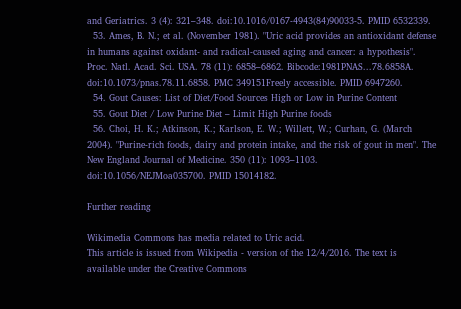and Geriatrics. 3 (4): 321–348. doi:10.1016/0167-4943(84)90033-5. PMID 6532339.
  53. Ames, B. N.; et al. (November 1981). "Uric acid provides an antioxidant defense in humans against oxidant- and radical-caused aging and cancer: a hypothesis". Proc. Natl. Acad. Sci. USA. 78 (11): 6858–6862. Bibcode:1981PNAS...78.6858A. doi:10.1073/pnas.78.11.6858. PMC 349151Freely accessible. PMID 6947260.
  54. Gout Causes: List of Diet/Food Sources High or Low in Purine Content
  55. Gout Diet / Low Purine Diet – Limit High Purine foods
  56. Choi, H. K.; Atkinson, K.; Karlson, E. W.; Willett, W.; Curhan, G. (March 2004). "Purine-rich foods, dairy and protein intake, and the risk of gout in men". The New England Journal of Medicine. 350 (11): 1093–1103. doi:10.1056/NEJMoa035700. PMID 15014182.

Further reading

Wikimedia Commons has media related to Uric acid.
This article is issued from Wikipedia - version of the 12/4/2016. The text is available under the Creative Commons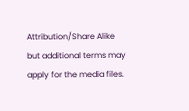Attribution/Share Alike but additional terms may apply for the media files.